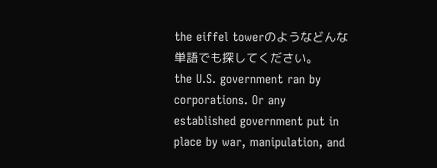the eiffel towerのようなどんな単語でも探してください。
the U.S. government ran by corporations. Or any established government put in place by war, manipulation, and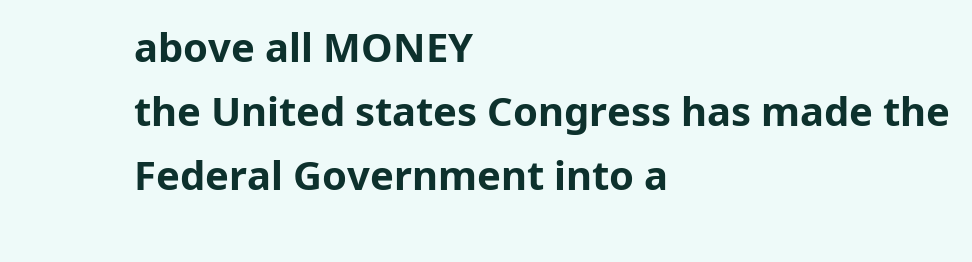above all MONEY
the United states Congress has made the Federal Government into a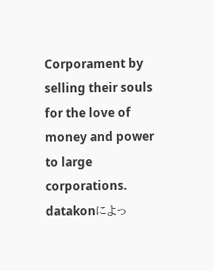Corporament by selling their souls for the love of money and power to large corporations.
datakonによっ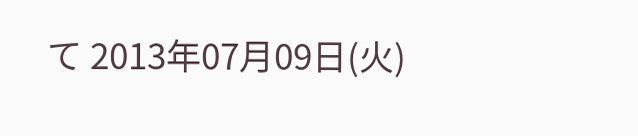て 2013年07月09日(火)